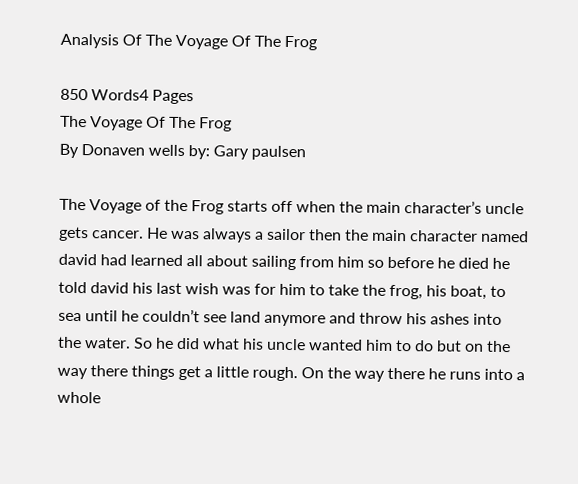Analysis Of The Voyage Of The Frog

850 Words4 Pages
The Voyage Of The Frog
By Donaven wells by: Gary paulsen

The Voyage of the Frog starts off when the main character’s uncle gets cancer. He was always a sailor then the main character named david had learned all about sailing from him so before he died he told david his last wish was for him to take the frog, his boat, to sea until he couldn’t see land anymore and throw his ashes into the water. So he did what his uncle wanted him to do but on the way there things get a little rough. On the way there he runs into a whole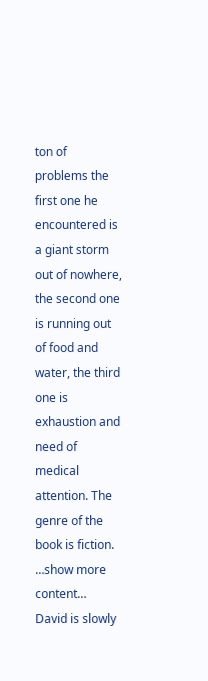ton of problems the first one he encountered is a giant storm out of nowhere, the second one is running out of food and water, the third one is exhaustion and need of medical attention. The genre of the book is fiction.
…show more content…
David is slowly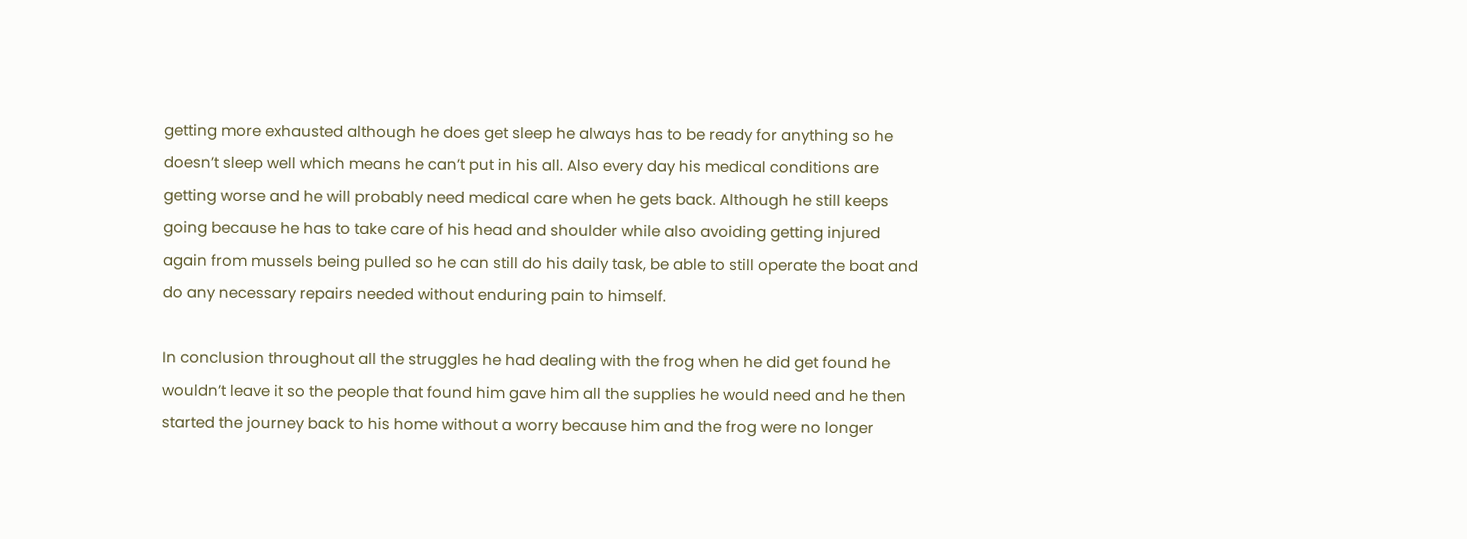getting more exhausted although he does get sleep he always has to be ready for anything so he doesn’t sleep well which means he can’t put in his all. Also every day his medical conditions are getting worse and he will probably need medical care when he gets back. Although he still keeps going because he has to take care of his head and shoulder while also avoiding getting injured again from mussels being pulled so he can still do his daily task, be able to still operate the boat and do any necessary repairs needed without enduring pain to himself.

In conclusion throughout all the struggles he had dealing with the frog when he did get found he wouldn’t leave it so the people that found him gave him all the supplies he would need and he then started the journey back to his home without a worry because him and the frog were no longer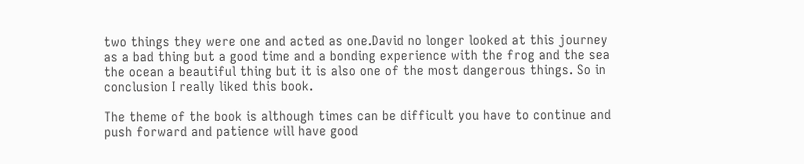two things they were one and acted as one.David no longer looked at this journey as a bad thing but a good time and a bonding experience with the frog and the sea the ocean a beautiful thing but it is also one of the most dangerous things. So in conclusion I really liked this book.

The theme of the book is although times can be difficult you have to continue and push forward and patience will have good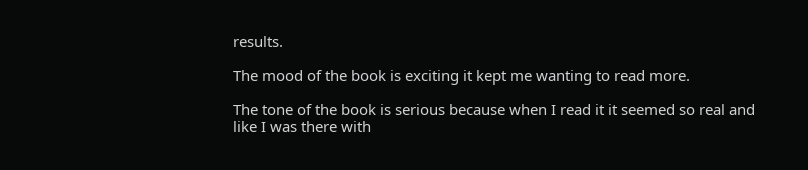results.

The mood of the book is exciting it kept me wanting to read more.

The tone of the book is serious because when I read it it seemed so real and like I was there with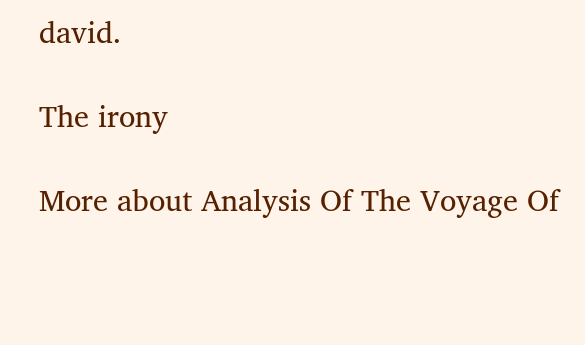david.

The irony

More about Analysis Of The Voyage Of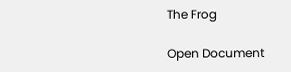The Frog

Open Document